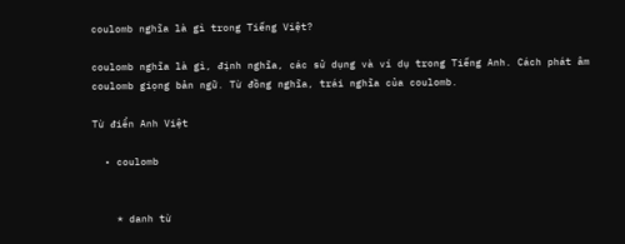coulomb nghĩa là gì trong Tiếng Việt?

coulomb nghĩa là gì, định nghĩa, các sử dụng và ví dụ trong Tiếng Anh. Cách phát âm coulomb giọng bản ngữ. Từ đồng nghĩa, trái nghĩa của coulomb.

Từ điển Anh Việt

  • coulomb


    * danh từ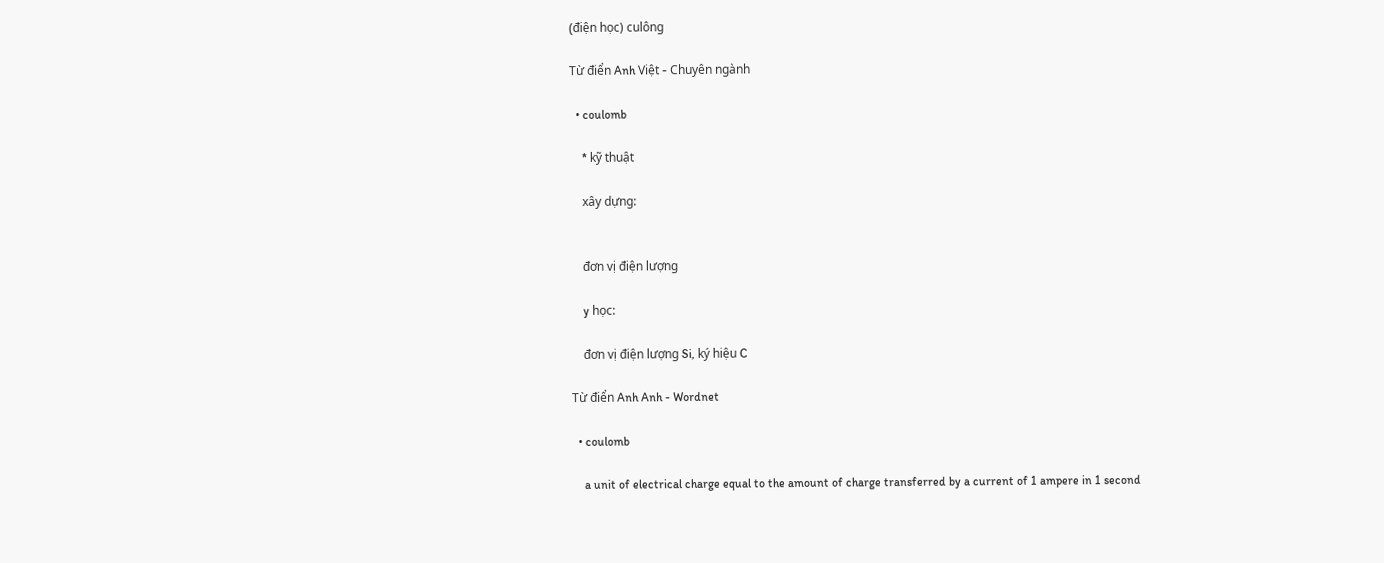(điện học) culông

Từ điển Anh Việt - Chuyên ngành

  • coulomb

    * kỹ thuật

    xây dựng:


    đơn vị điện lượng

    y học:

    đơn vị điện lượng Si, ký hiệu C

Từ điển Anh Anh - Wordnet

  • coulomb

    a unit of electrical charge equal to the amount of charge transferred by a current of 1 ampere in 1 second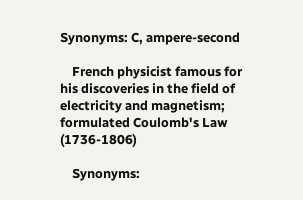Synonyms: C, ampere-second

    French physicist famous for his discoveries in the field of electricity and magnetism; formulated Coulomb's Law (1736-1806)

    Synonyms: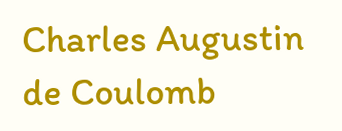Charles Augustin de Coulomb